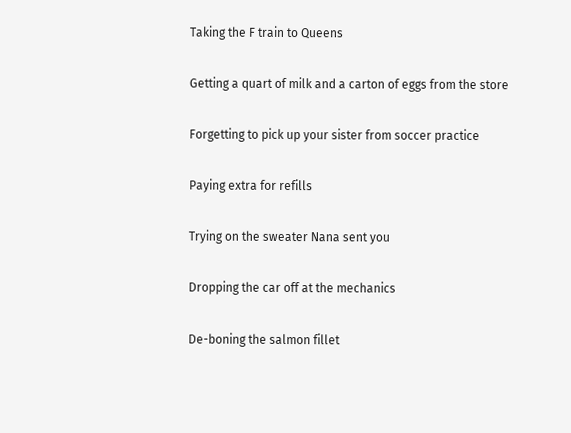Taking the F train to Queens

Getting a quart of milk and a carton of eggs from the store

Forgetting to pick up your sister from soccer practice

Paying extra for refills

Trying on the sweater Nana sent you

Dropping the car off at the mechanics

De-boning the salmon fillet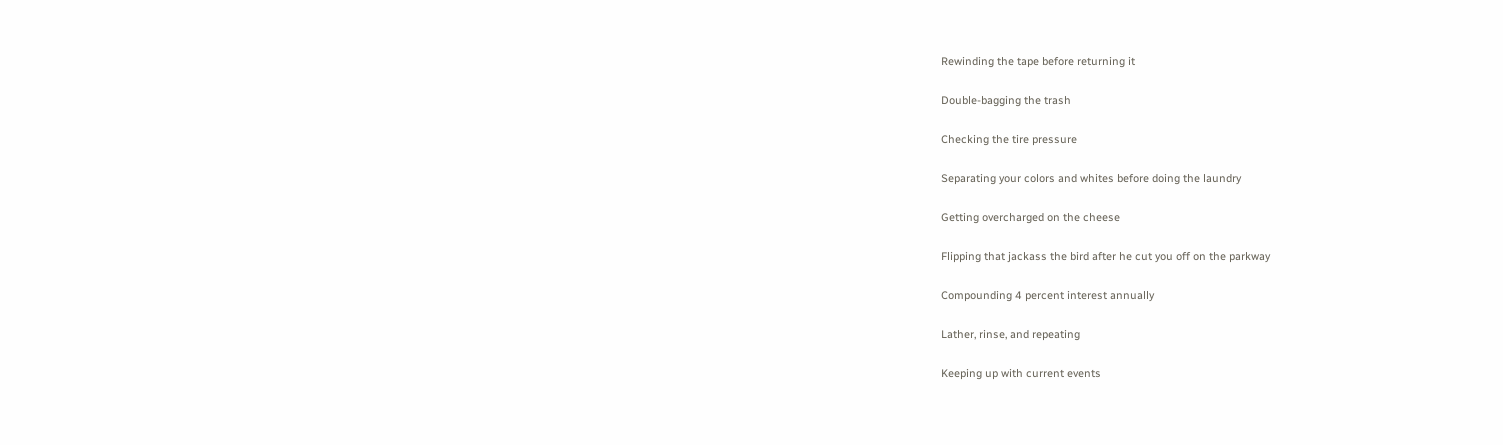Rewinding the tape before returning it

Double-bagging the trash

Checking the tire pressure

Separating your colors and whites before doing the laundry

Getting overcharged on the cheese

Flipping that jackass the bird after he cut you off on the parkway

Compounding 4 percent interest annually

Lather, rinse, and repeating

Keeping up with current events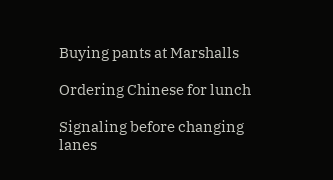Buying pants at Marshalls

Ordering Chinese for lunch

Signaling before changing lanes